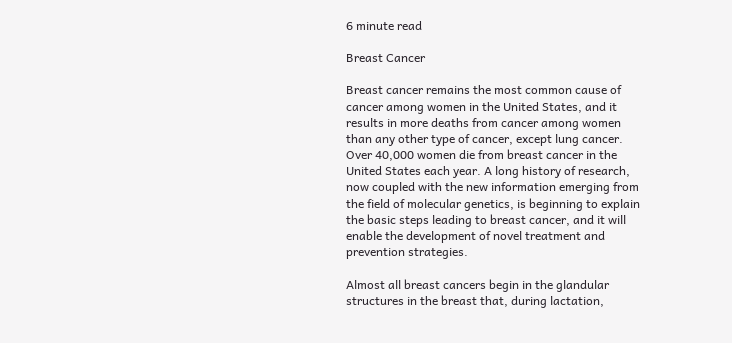6 minute read

Breast Cancer

Breast cancer remains the most common cause of cancer among women in the United States, and it results in more deaths from cancer among women than any other type of cancer, except lung cancer. Over 40,000 women die from breast cancer in the United States each year. A long history of research, now coupled with the new information emerging from the field of molecular genetics, is beginning to explain the basic steps leading to breast cancer, and it will enable the development of novel treatment and prevention strategies.

Almost all breast cancers begin in the glandular structures in the breast that, during lactation,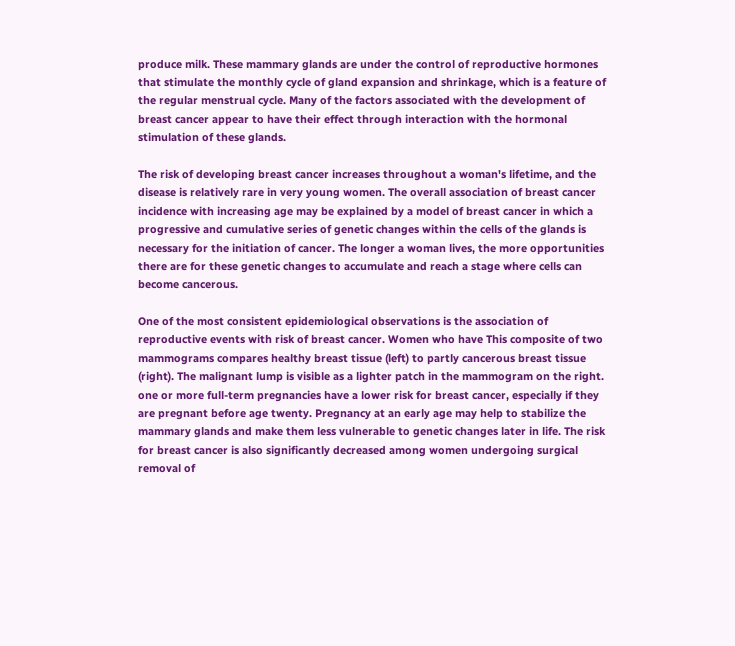produce milk. These mammary glands are under the control of reproductive hormones that stimulate the monthly cycle of gland expansion and shrinkage, which is a feature of the regular menstrual cycle. Many of the factors associated with the development of breast cancer appear to have their effect through interaction with the hormonal stimulation of these glands.

The risk of developing breast cancer increases throughout a woman's lifetime, and the disease is relatively rare in very young women. The overall association of breast cancer incidence with increasing age may be explained by a model of breast cancer in which a progressive and cumulative series of genetic changes within the cells of the glands is necessary for the initiation of cancer. The longer a woman lives, the more opportunities there are for these genetic changes to accumulate and reach a stage where cells can become cancerous.

One of the most consistent epidemiological observations is the association of reproductive events with risk of breast cancer. Women who have This composite of two mammograms compares healthy breast tissue (left) to partly cancerous breast tissue (right). The malignant lump is visible as a lighter patch in the mammogram on the right. one or more full-term pregnancies have a lower risk for breast cancer, especially if they are pregnant before age twenty. Pregnancy at an early age may help to stabilize the mammary glands and make them less vulnerable to genetic changes later in life. The risk for breast cancer is also significantly decreased among women undergoing surgical removal of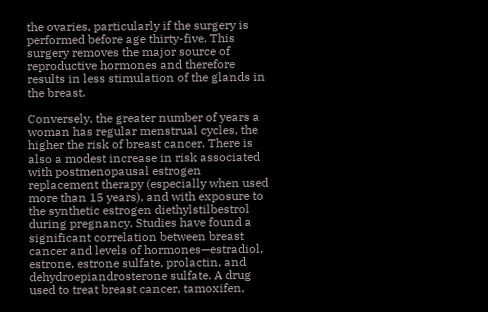the ovaries, particularly if the surgery is performed before age thirty-five. This surgery removes the major source of reproductive hormones and therefore results in less stimulation of the glands in the breast.

Conversely, the greater number of years a woman has regular menstrual cycles, the higher the risk of breast cancer. There is also a modest increase in risk associated with postmenopausal estrogen replacement therapy (especially when used more than 15 years), and with exposure to the synthetic estrogen diethylstilbestrol during pregnancy. Studies have found a significant correlation between breast cancer and levels of hormones—estradiol, estrone, estrone sulfate, prolactin, and dehydroepiandrosterone sulfate. A drug used to treat breast cancer, tamoxifen,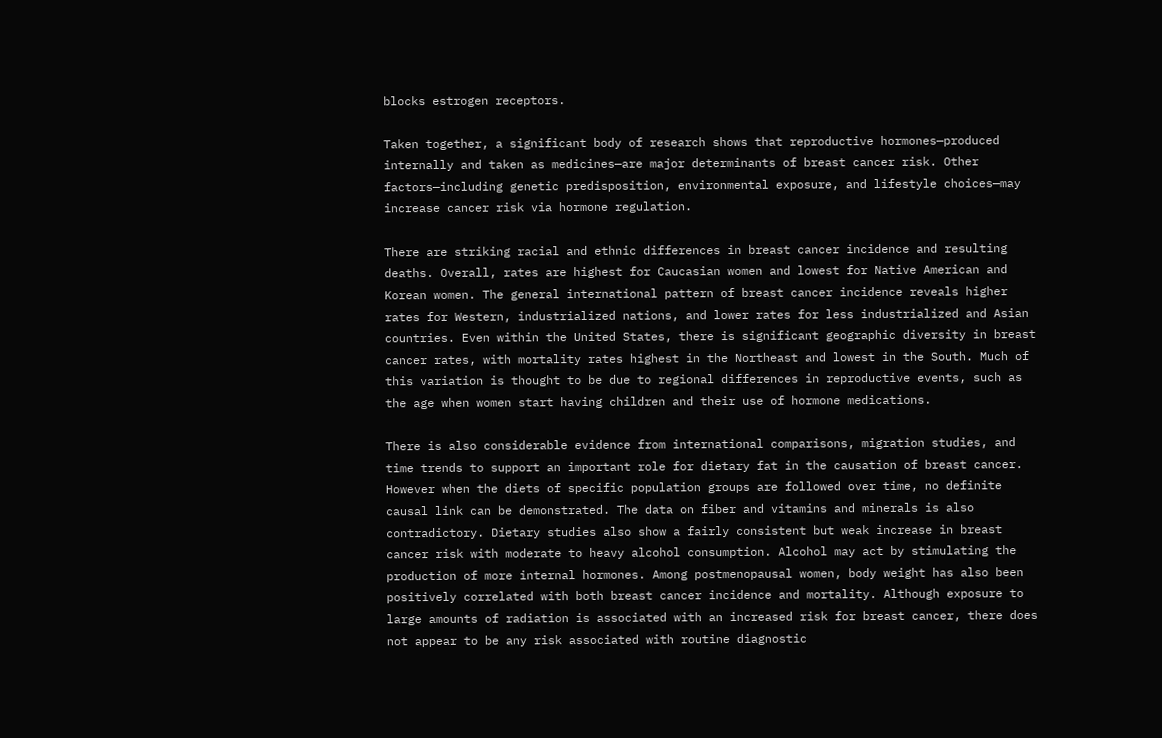blocks estrogen receptors.

Taken together, a significant body of research shows that reproductive hormones—produced internally and taken as medicines—are major determinants of breast cancer risk. Other factors—including genetic predisposition, environmental exposure, and lifestyle choices—may increase cancer risk via hormone regulation.

There are striking racial and ethnic differences in breast cancer incidence and resulting deaths. Overall, rates are highest for Caucasian women and lowest for Native American and Korean women. The general international pattern of breast cancer incidence reveals higher rates for Western, industrialized nations, and lower rates for less industrialized and Asian countries. Even within the United States, there is significant geographic diversity in breast cancer rates, with mortality rates highest in the Northeast and lowest in the South. Much of this variation is thought to be due to regional differences in reproductive events, such as the age when women start having children and their use of hormone medications.

There is also considerable evidence from international comparisons, migration studies, and time trends to support an important role for dietary fat in the causation of breast cancer. However when the diets of specific population groups are followed over time, no definite causal link can be demonstrated. The data on fiber and vitamins and minerals is also contradictory. Dietary studies also show a fairly consistent but weak increase in breast cancer risk with moderate to heavy alcohol consumption. Alcohol may act by stimulating the production of more internal hormones. Among postmenopausal women, body weight has also been positively correlated with both breast cancer incidence and mortality. Although exposure to large amounts of radiation is associated with an increased risk for breast cancer, there does not appear to be any risk associated with routine diagnostic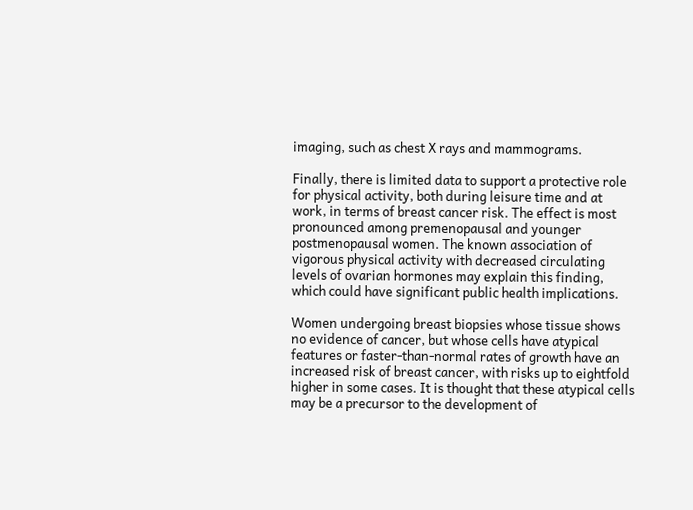imaging, such as chest X rays and mammograms.

Finally, there is limited data to support a protective role for physical activity, both during leisure time and at work, in terms of breast cancer risk. The effect is most pronounced among premenopausal and younger postmenopausal women. The known association of vigorous physical activity with decreased circulating levels of ovarian hormones may explain this finding, which could have significant public health implications.

Women undergoing breast biopsies whose tissue shows no evidence of cancer, but whose cells have atypical features or faster-than-normal rates of growth have an increased risk of breast cancer, with risks up to eightfold higher in some cases. It is thought that these atypical cells may be a precursor to the development of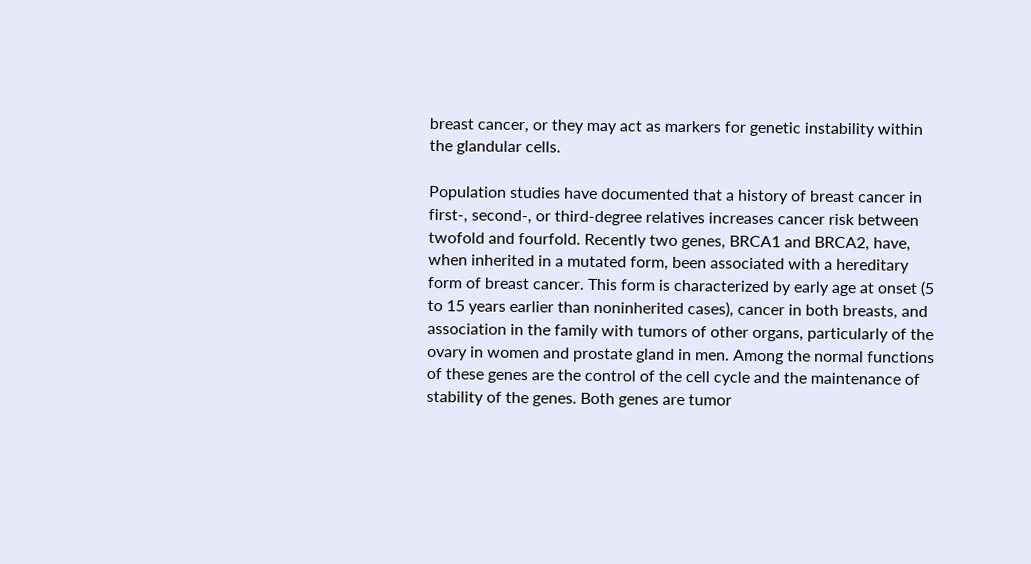breast cancer, or they may act as markers for genetic instability within the glandular cells.

Population studies have documented that a history of breast cancer in first-, second-, or third-degree relatives increases cancer risk between twofold and fourfold. Recently two genes, BRCA1 and BRCA2, have, when inherited in a mutated form, been associated with a hereditary form of breast cancer. This form is characterized by early age at onset (5 to 15 years earlier than noninherited cases), cancer in both breasts, and association in the family with tumors of other organs, particularly of the ovary in women and prostate gland in men. Among the normal functions of these genes are the control of the cell cycle and the maintenance of stability of the genes. Both genes are tumor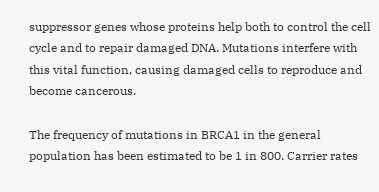suppressor genes whose proteins help both to control the cell cycle and to repair damaged DNA. Mutations interfere with this vital function, causing damaged cells to reproduce and become cancerous.

The frequency of mutations in BRCA1 in the general population has been estimated to be 1 in 800. Carrier rates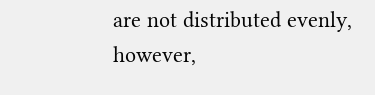are not distributed evenly, however,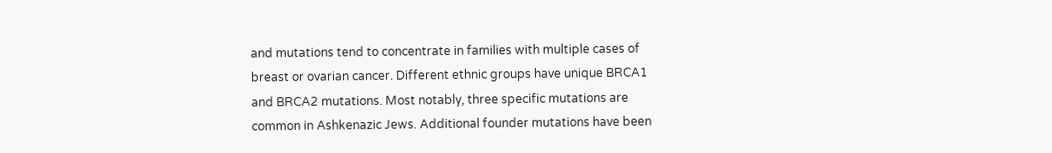and mutations tend to concentrate in families with multiple cases of breast or ovarian cancer. Different ethnic groups have unique BRCA1 and BRCA2 mutations. Most notably, three specific mutations are common in Ashkenazic Jews. Additional founder mutations have been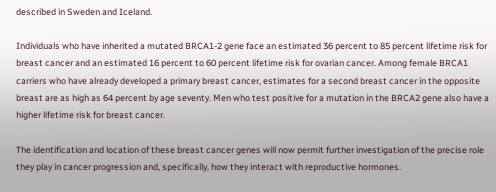described in Sweden and Iceland.

Individuals who have inherited a mutated BRCA1-2 gene face an estimated 36 percent to 85 percent lifetime risk for breast cancer and an estimated 16 percent to 60 percent lifetime risk for ovarian cancer. Among female BRCA1 carriers who have already developed a primary breast cancer, estimates for a second breast cancer in the opposite breast are as high as 64 percent by age seventy. Men who test positive for a mutation in the BRCA2 gene also have a higher lifetime risk for breast cancer.

The identification and location of these breast cancer genes will now permit further investigation of the precise role they play in cancer progression and, specifically, how they interact with reproductive hormones.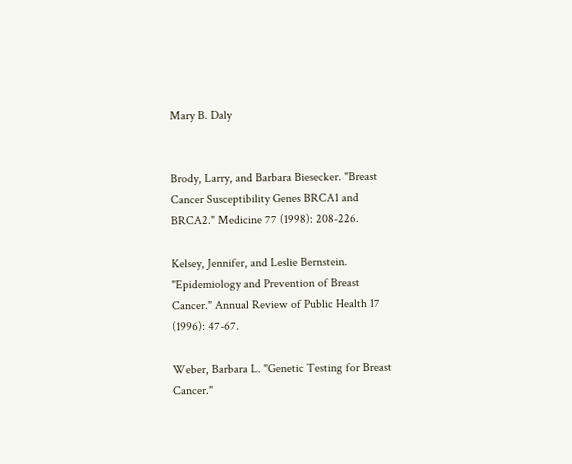Mary B. Daly


Brody, Larry, and Barbara Biesecker. "Breast Cancer Susceptibility Genes BRCA1 and BRCA2." Medicine 77 (1998): 208-226.

Kelsey, Jennifer, and Leslie Bernstein. "Epidemiology and Prevention of Breast Cancer." Annual Review of Public Health 17 (1996): 47-67.

Weber, Barbara L. "Genetic Testing for Breast Cancer."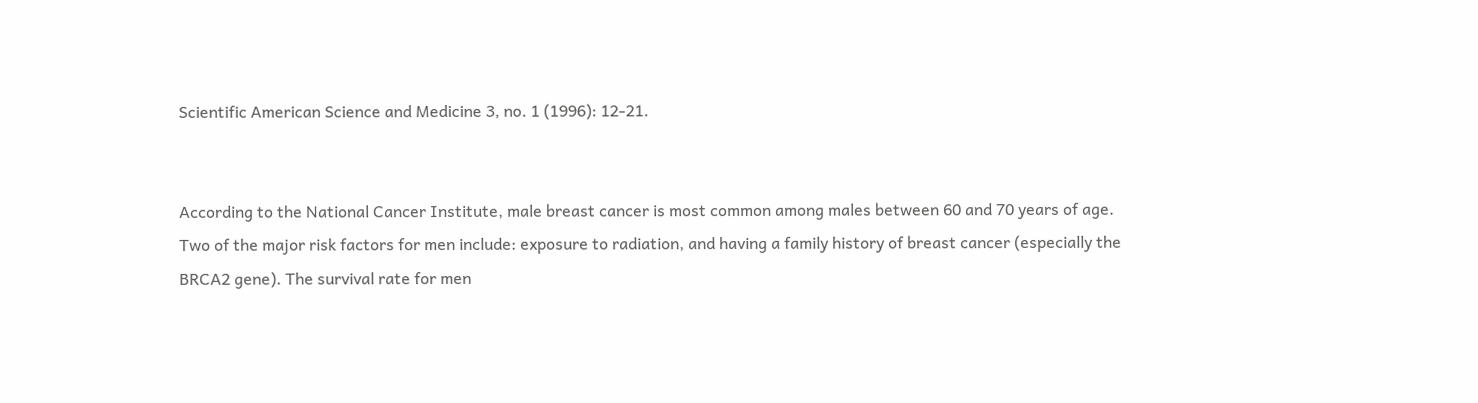Scientific American Science and Medicine 3, no. 1 (1996): 12-21.


According to the National Cancer Institute, male breast cancer is most common among males between 60 and 70 years of age. Two of the major risk factors for men include: exposure to radiation, and having a family history of breast cancer (especially the BRCA2 gene). The survival rate for men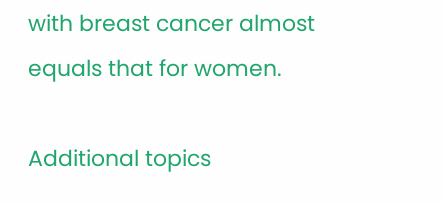with breast cancer almost equals that for women.

Additional topics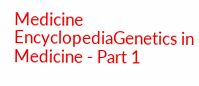Medicine EncyclopediaGenetics in Medicine - Part 1